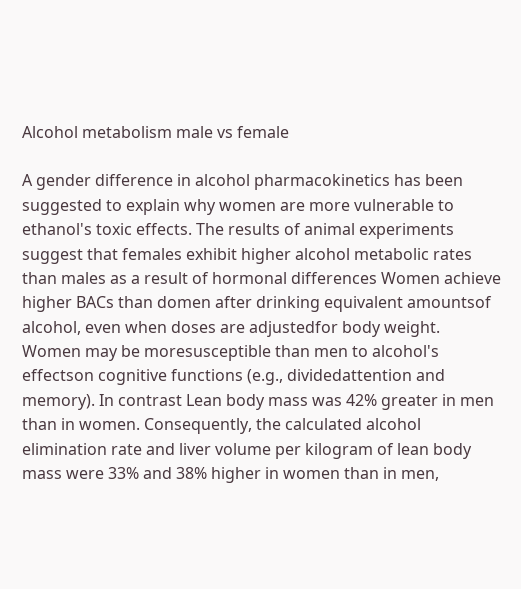Alcohol metabolism male vs female

A gender difference in alcohol pharmacokinetics has been suggested to explain why women are more vulnerable to ethanol's toxic effects. The results of animal experiments suggest that females exhibit higher alcohol metabolic rates than males as a result of hormonal differences Women achieve higher BACs than domen after drinking equivalent amountsof alcohol, even when doses are adjustedfor body weight. Women may be moresusceptible than men to alcohol's effectson cognitive functions (e.g., dividedattention and memory). In contrast Lean body mass was 42% greater in men than in women. Consequently, the calculated alcohol elimination rate and liver volume per kilogram of lean body mass were 33% and 38% higher in women than in men,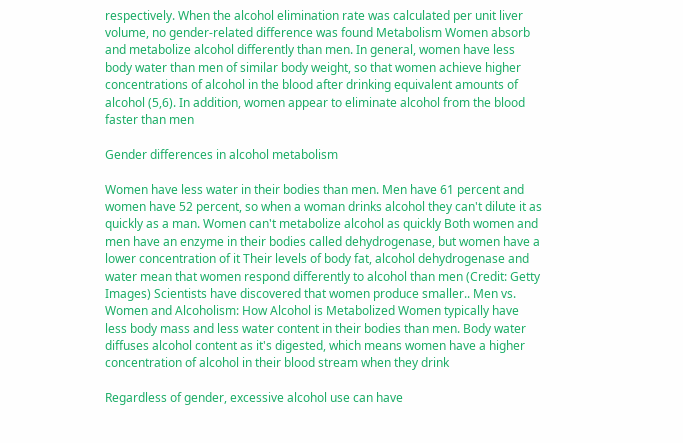respectively. When the alcohol elimination rate was calculated per unit liver volume, no gender-related difference was found Metabolism Women absorb and metabolize alcohol differently than men. In general, women have less body water than men of similar body weight, so that women achieve higher concentrations of alcohol in the blood after drinking equivalent amounts of alcohol (5,6). In addition, women appear to eliminate alcohol from the blood faster than men

Gender differences in alcohol metabolism

Women have less water in their bodies than men. Men have 61 percent and women have 52 percent, so when a woman drinks alcohol they can't dilute it as quickly as a man. Women can't metabolize alcohol as quickly Both women and men have an enzyme in their bodies called dehydrogenase, but women have a lower concentration of it Their levels of body fat, alcohol dehydrogenase and water mean that women respond differently to alcohol than men (Credit: Getty Images) Scientists have discovered that women produce smaller.. Men vs. Women and Alcoholism: How Alcohol is Metabolized Women typically have less body mass and less water content in their bodies than men. Body water diffuses alcohol content as it's digested, which means women have a higher concentration of alcohol in their blood stream when they drink

Regardless of gender, excessive alcohol use can have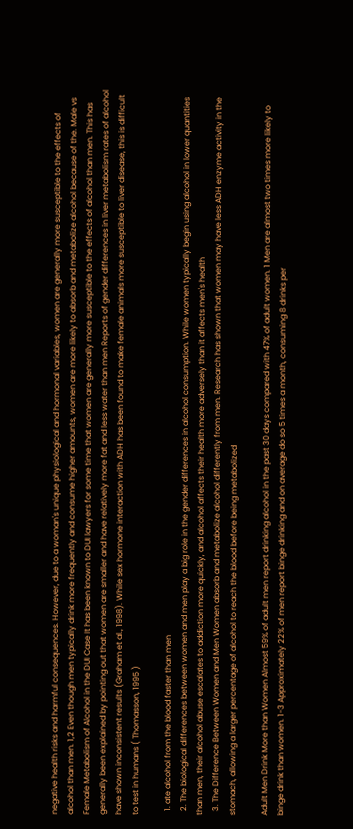negative health risks and harmful consequences. However, due to a woman's unique physiological and hormonal variables, women are generally more susceptible to the effects of alcohol than men. 1,2 Even though men typically drink more frequently and consume higher amounts, women are more likely to absorb and metabolize alcohol because of the. Male vs Female Metabolism of Alcohol in the DUI Case It has been known to DUI lawyers for some time that women are generally more susceptible to the effects of alcohol than men. This has generally been explained by pointing out that women are smaller and have relatively more fat and less water than men Reports of gender differences in liver metabolism rates of alcohol have shown inconsistent results (Graham et al., 1998). While sex hormone interaction with ADH has been found to make female animals more susceptible to liver disease, this is difficult to test in humans ( Thomasson, 1995 )

  1. ate alcohol from the blood faster than men
  2. The biological differences between women and men play a big role in the gender differences in alcohol consumption. While women typically begin using alcohol in lower quantities than men, their alcohol abuse escalates to addiction more quickly, and alcohol affects their health more adversely than it affects men's health
  3. The Difference Between Women and Men Women absorb and metabolize alcohol differently from men. Research has shown that women may have less ADH enzyme activity in the stomach, allowing a larger percentage of alcohol to reach the blood before being metabolized

Adult Men Drink More than Women Almost 59% of adult men report drinking alcohol in the past 30 days compared with 47% of adult women. 1 Men are almost two times more likely to binge drink than women. 1-3 Approximately 22% of men report binge drinking and on average do so 5 times a month, consuming 8 drinks per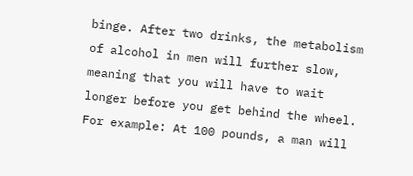binge. After two drinks, the metabolism of alcohol in men will further slow, meaning that you will have to wait longer before you get behind the wheel. For example: At 100 pounds, a man will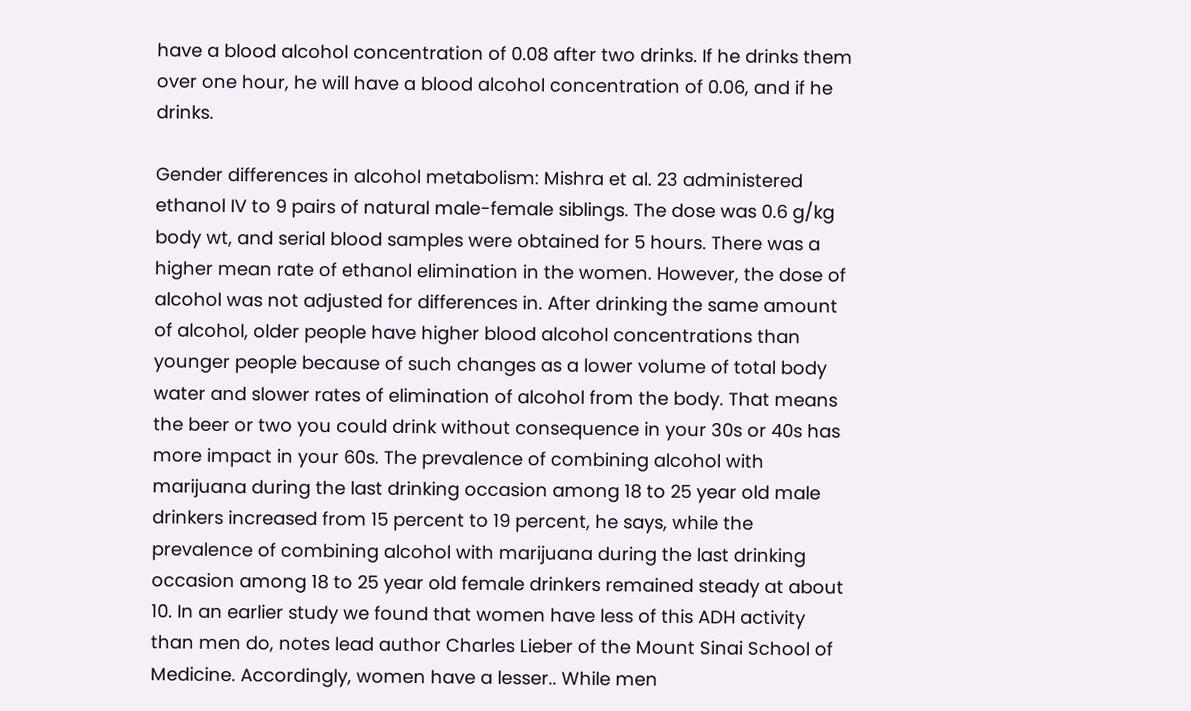have a blood alcohol concentration of 0.08 after two drinks. If he drinks them over one hour, he will have a blood alcohol concentration of 0.06, and if he drinks.

Gender differences in alcohol metabolism: Mishra et al. 23 administered ethanol IV to 9 pairs of natural male-female siblings. The dose was 0.6 g/kg body wt, and serial blood samples were obtained for 5 hours. There was a higher mean rate of ethanol elimination in the women. However, the dose of alcohol was not adjusted for differences in. After drinking the same amount of alcohol, older people have higher blood alcohol concentrations than younger people because of such changes as a lower volume of total body water and slower rates of elimination of alcohol from the body. That means the beer or two you could drink without consequence in your 30s or 40s has more impact in your 60s. The prevalence of combining alcohol with marijuana during the last drinking occasion among 18 to 25 year old male drinkers increased from 15 percent to 19 percent, he says, while the prevalence of combining alcohol with marijuana during the last drinking occasion among 18 to 25 year old female drinkers remained steady at about 10. In an earlier study we found that women have less of this ADH activity than men do, notes lead author Charles Lieber of the Mount Sinai School of Medicine. Accordingly, women have a lesser.. While men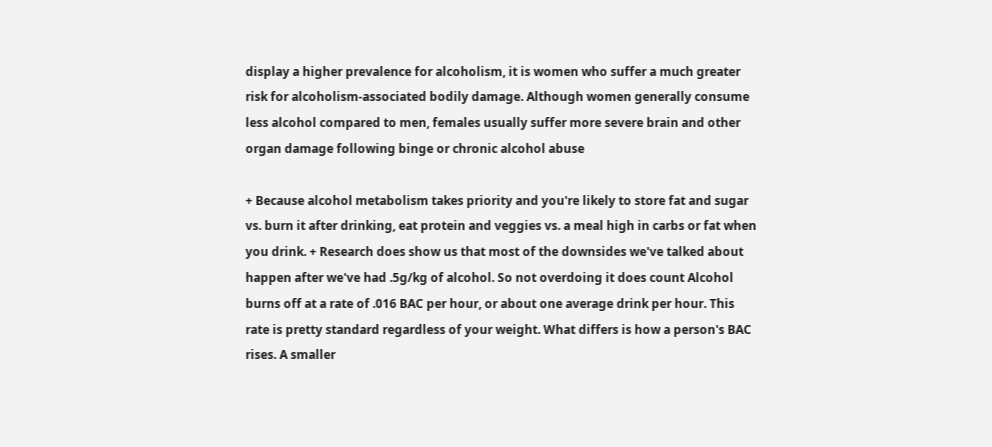display a higher prevalence for alcoholism, it is women who suffer a much greater risk for alcoholism-associated bodily damage. Although women generally consume less alcohol compared to men, females usually suffer more severe brain and other organ damage following binge or chronic alcohol abuse

+ Because alcohol metabolism takes priority and you're likely to store fat and sugar vs. burn it after drinking, eat protein and veggies vs. a meal high in carbs or fat when you drink. + Research does show us that most of the downsides we've talked about happen after we've had .5g/kg of alcohol. So not overdoing it does count Alcohol burns off at a rate of .016 BAC per hour, or about one average drink per hour. This rate is pretty standard regardless of your weight. What differs is how a person's BAC rises. A smaller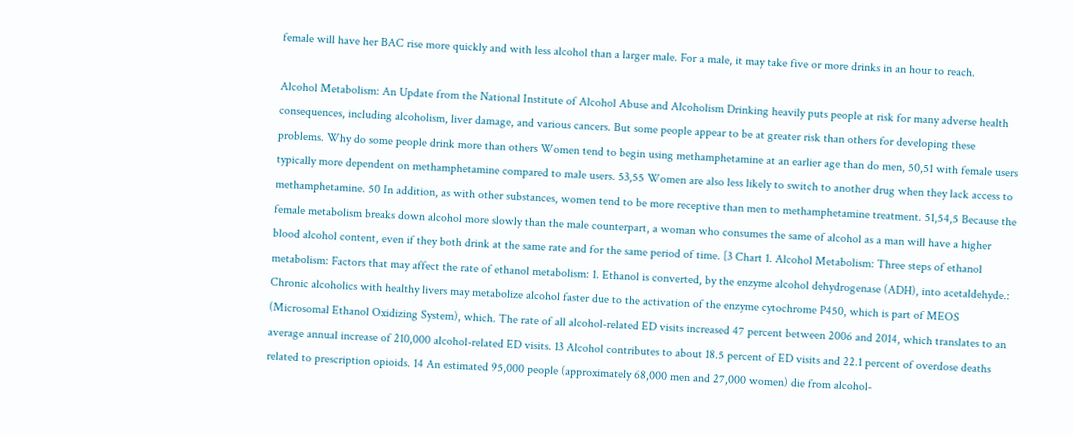female will have her BAC rise more quickly and with less alcohol than a larger male. For a male, it may take five or more drinks in an hour to reach.

Alcohol Metabolism: An Update from the National Institute of Alcohol Abuse and Alcoholism Drinking heavily puts people at risk for many adverse health consequences, including alcoholism, liver damage, and various cancers. But some people appear to be at greater risk than others for developing these problems. Why do some people drink more than others Women tend to begin using methamphetamine at an earlier age than do men, 50,51 with female users typically more dependent on methamphetamine compared to male users. 53,55 Women are also less likely to switch to another drug when they lack access to methamphetamine. 50 In addition, as with other substances, women tend to be more receptive than men to methamphetamine treatment. 51,54,5 Because the female metabolism breaks down alcohol more slowly than the male counterpart, a woman who consumes the same of alcohol as a man will have a higher blood alcohol content, even if they both drink at the same rate and for the same period of time. [3 Chart 1. Alcohol Metabolism: Three steps of ethanol metabolism: Factors that may affect the rate of ethanol metabolism: 1. Ethanol is converted, by the enzyme alcohol dehydrogenase (ADH), into acetaldehyde.: Chronic alcoholics with healthy livers may metabolize alcohol faster due to the activation of the enzyme cytochrome P450, which is part of MEOS (Microsomal Ethanol Oxidizing System), which. The rate of all alcohol-related ED visits increased 47 percent between 2006 and 2014, which translates to an average annual increase of 210,000 alcohol-related ED visits. 13 Alcohol contributes to about 18.5 percent of ED visits and 22.1 percent of overdose deaths related to prescription opioids. 14 An estimated 95,000 people (approximately 68,000 men and 27,000 women) die from alcohol-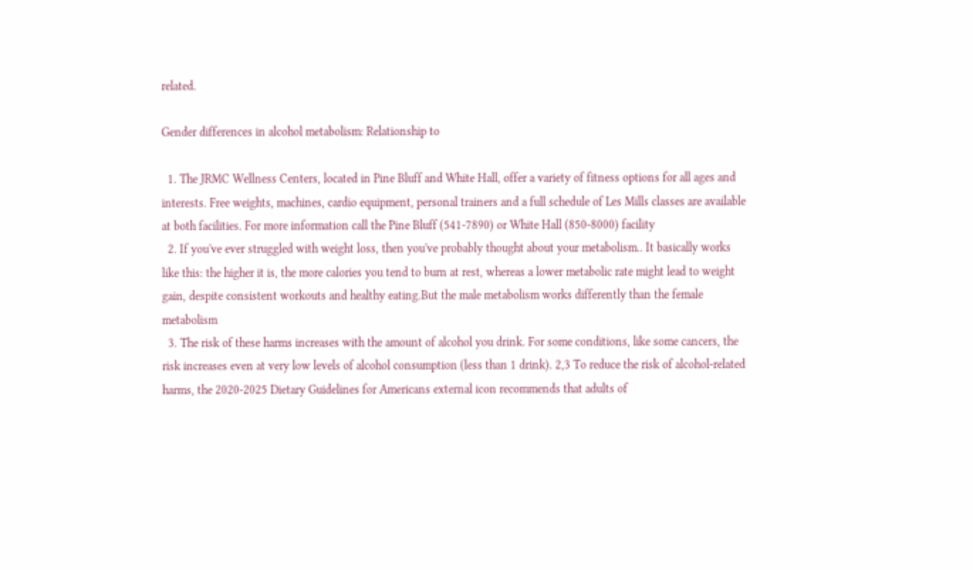related.

Gender differences in alcohol metabolism: Relationship to

  1. The JRMC Wellness Centers, located in Pine Bluff and White Hall, offer a variety of fitness options for all ages and interests. Free weights, machines, cardio equipment, personal trainers and a full schedule of Les Mills classes are available at both facilities. For more information call the Pine Bluff (541-7890) or White Hall (850-8000) facility
  2. If you've ever struggled with weight loss, then you've probably thought about your metabolism.. It basically works like this: the higher it is, the more calories you tend to burn at rest, whereas a lower metabolic rate might lead to weight gain, despite consistent workouts and healthy eating.But the male metabolism works differently than the female metabolism
  3. The risk of these harms increases with the amount of alcohol you drink. For some conditions, like some cancers, the risk increases even at very low levels of alcohol consumption (less than 1 drink). 2,3 To reduce the risk of alcohol-related harms, the 2020-2025 Dietary Guidelines for Americans external icon recommends that adults of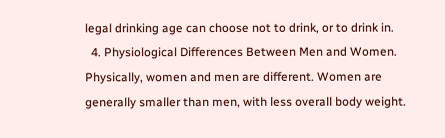legal drinking age can choose not to drink, or to drink in.
  4. Physiological Differences Between Men and Women. Physically, women and men are different. Women are generally smaller than men, with less overall body weight.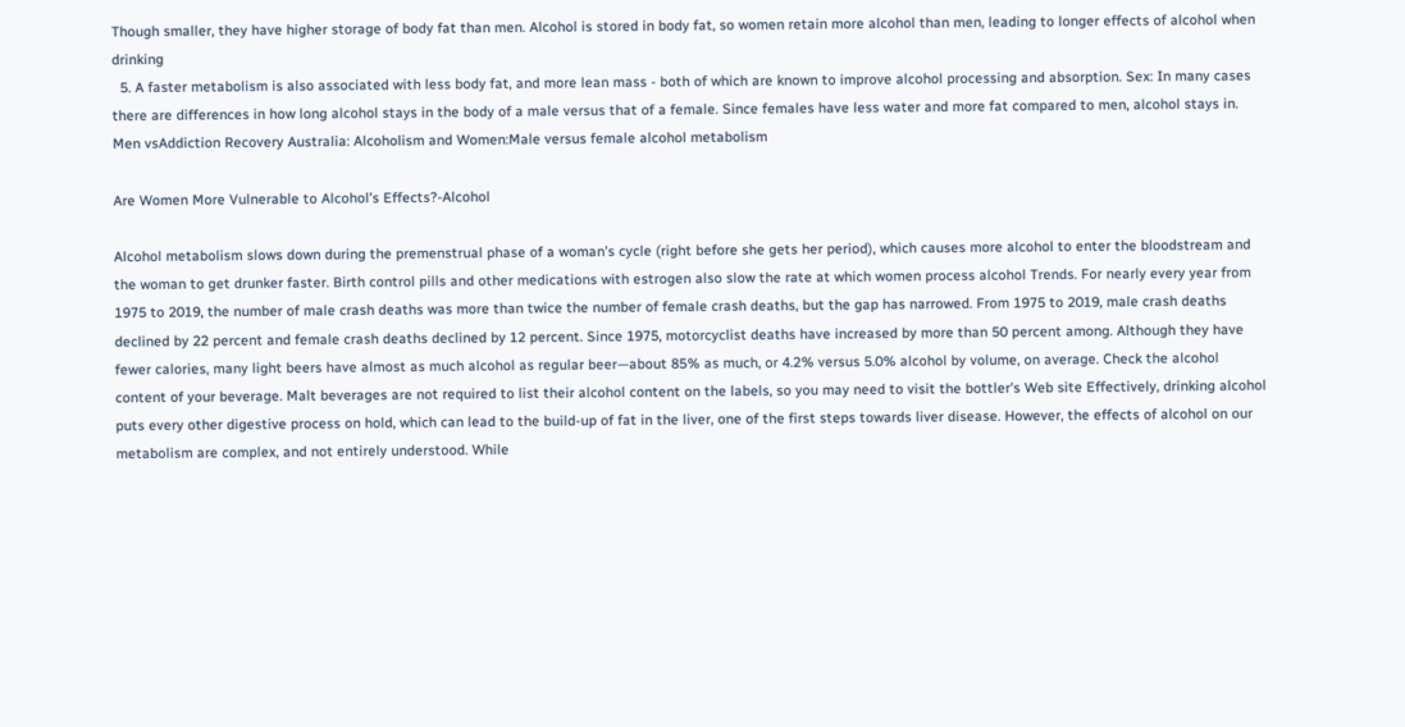Though smaller, they have higher storage of body fat than men. Alcohol is stored in body fat, so women retain more alcohol than men, leading to longer effects of alcohol when drinking
  5. A faster metabolism is also associated with less body fat, and more lean mass - both of which are known to improve alcohol processing and absorption. Sex: In many cases there are differences in how long alcohol stays in the body of a male versus that of a female. Since females have less water and more fat compared to men, alcohol stays in.
Men vsAddiction Recovery Australia: Alcoholism and Women:Male versus female alcohol metabolism

Are Women More Vulnerable to Alcohol's Effects?-Alcohol

Alcohol metabolism slows down during the premenstrual phase of a woman's cycle (right before she gets her period), which causes more alcohol to enter the bloodstream and the woman to get drunker faster. Birth control pills and other medications with estrogen also slow the rate at which women process alcohol Trends. For nearly every year from 1975 to 2019, the number of male crash deaths was more than twice the number of female crash deaths, but the gap has narrowed. From 1975 to 2019, male crash deaths declined by 22 percent and female crash deaths declined by 12 percent. Since 1975, motorcyclist deaths have increased by more than 50 percent among. Although they have fewer calories, many light beers have almost as much alcohol as regular beer—about 85% as much, or 4.2% versus 5.0% alcohol by volume, on average. Check the alcohol content of your beverage. Malt beverages are not required to list their alcohol content on the labels, so you may need to visit the bottler's Web site Effectively, drinking alcohol puts every other digestive process on hold, which can lead to the build-up of fat in the liver, one of the first steps towards liver disease. However, the effects of alcohol on our metabolism are complex, and not entirely understood. While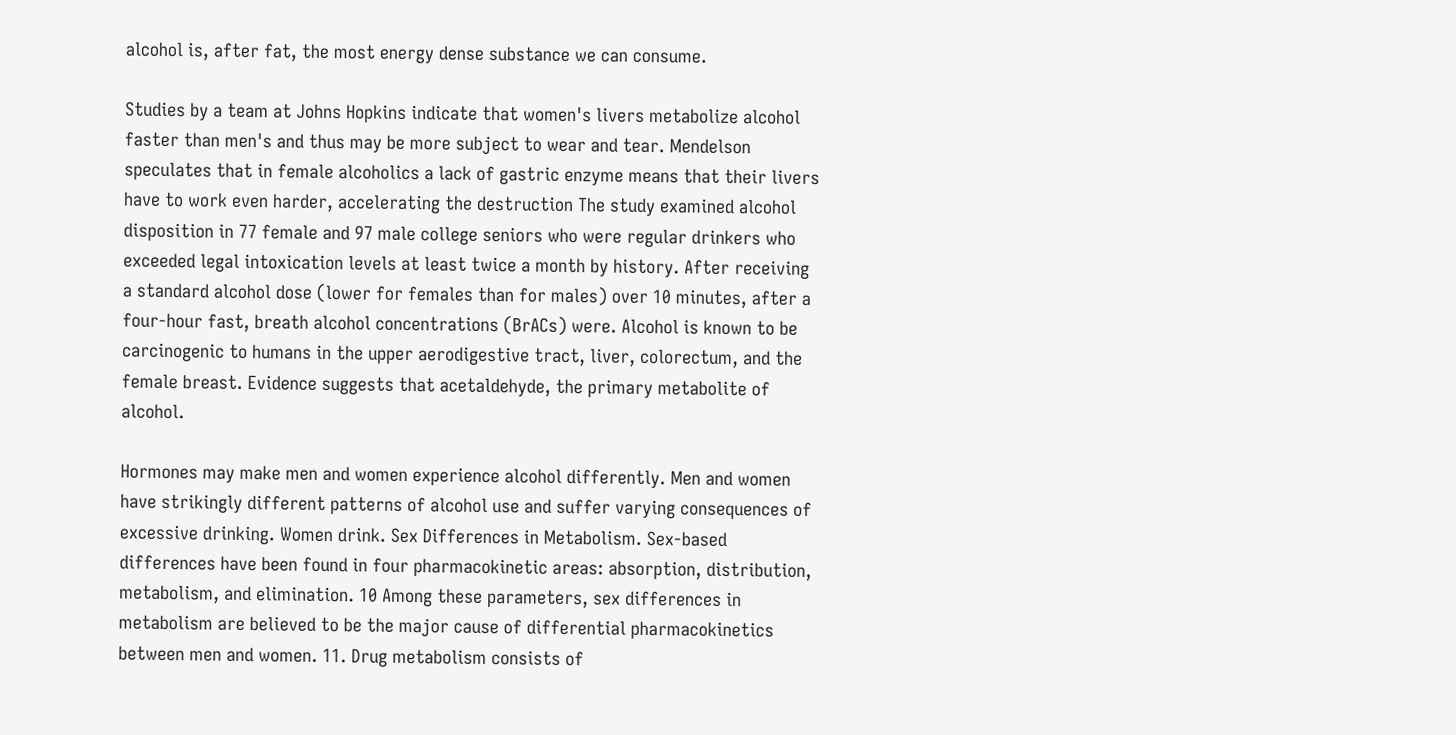alcohol is, after fat, the most energy dense substance we can consume.

Studies by a team at Johns Hopkins indicate that women's livers metabolize alcohol faster than men's and thus may be more subject to wear and tear. Mendelson speculates that in female alcoholics a lack of gastric enzyme means that their livers have to work even harder, accelerating the destruction The study examined alcohol disposition in 77 female and 97 male college seniors who were regular drinkers who exceeded legal intoxication levels at least twice a month by history. After receiving a standard alcohol dose (lower for females than for males) over 10 minutes, after a four-hour fast, breath alcohol concentrations (BrACs) were. Alcohol is known to be carcinogenic to humans in the upper aerodigestive tract, liver, colorectum, and the female breast. Evidence suggests that acetaldehyde, the primary metabolite of alcohol.

Hormones may make men and women experience alcohol differently. Men and women have strikingly different patterns of alcohol use and suffer varying consequences of excessive drinking. Women drink. Sex Differences in Metabolism. Sex-based differences have been found in four pharmacokinetic areas: absorption, distribution, metabolism, and elimination. 10 Among these parameters, sex differences in metabolism are believed to be the major cause of differential pharmacokinetics between men and women. 11. Drug metabolism consists of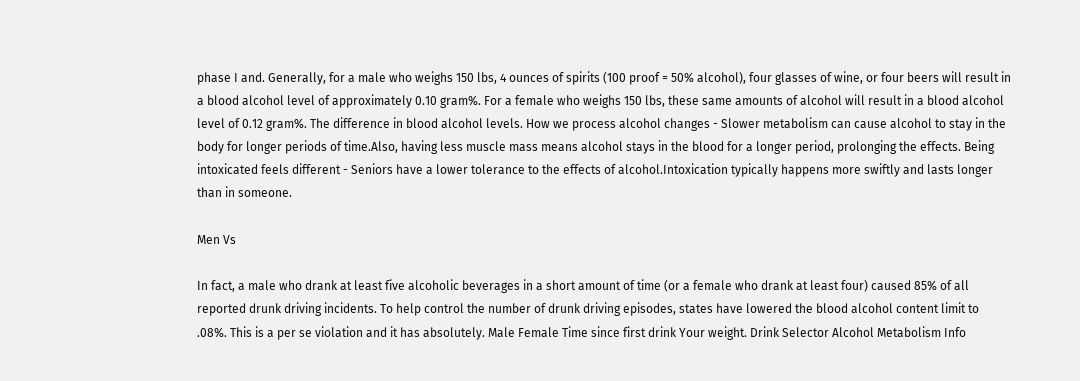phase I and. Generally, for a male who weighs 150 lbs, 4 ounces of spirits (100 proof = 50% alcohol), four glasses of wine, or four beers will result in a blood alcohol level of approximately 0.10 gram%. For a female who weighs 150 lbs, these same amounts of alcohol will result in a blood alcohol level of 0.12 gram%. The difference in blood alcohol levels. How we process alcohol changes - Slower metabolism can cause alcohol to stay in the body for longer periods of time.Also, having less muscle mass means alcohol stays in the blood for a longer period, prolonging the effects. Being intoxicated feels different - Seniors have a lower tolerance to the effects of alcohol.Intoxication typically happens more swiftly and lasts longer than in someone.

Men Vs

In fact, a male who drank at least five alcoholic beverages in a short amount of time (or a female who drank at least four) caused 85% of all reported drunk driving incidents. To help control the number of drunk driving episodes, states have lowered the blood alcohol content limit to .08%. This is a per se violation and it has absolutely. Male Female Time since first drink Your weight. Drink Selector Alcohol Metabolism Info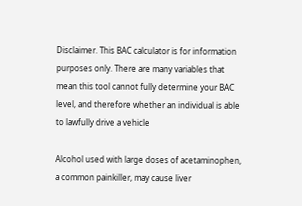Disclaimer. This BAC calculator is for information purposes only. There are many variables that mean this tool cannot fully determine your BAC level, and therefore whether an individual is able to lawfully drive a vehicle

Alcohol used with large doses of acetaminophen, a common painkiller, may cause liver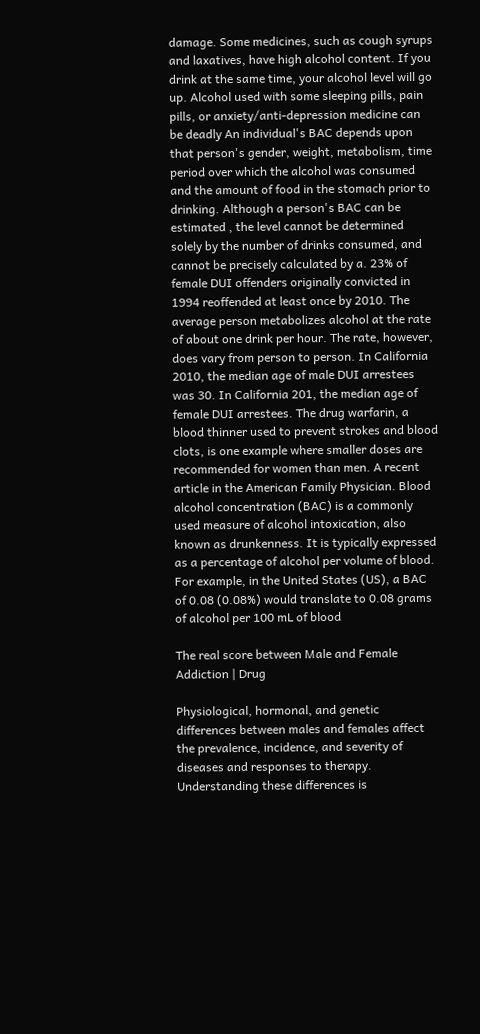damage. Some medicines, such as cough syrups and laxatives, have high alcohol content. If you drink at the same time, your alcohol level will go up. Alcohol used with some sleeping pills, pain pills, or anxiety/anti-depression medicine can be deadly An individual's BAC depends upon that person's gender, weight, metabolism, time period over which the alcohol was consumed and the amount of food in the stomach prior to drinking. Although a person's BAC can be estimated , the level cannot be determined solely by the number of drinks consumed, and cannot be precisely calculated by a. 23% of female DUI offenders originally convicted in 1994 reoffended at least once by 2010. The average person metabolizes alcohol at the rate of about one drink per hour. The rate, however, does vary from person to person. In California 2010, the median age of male DUI arrestees was 30. In California 201, the median age of female DUI arrestees. The drug warfarin, a blood thinner used to prevent strokes and blood clots, is one example where smaller doses are recommended for women than men. A recent article in the American Family Physician. Blood alcohol concentration (BAC) is a commonly used measure of alcohol intoxication, also known as drunkenness. It is typically expressed as a percentage of alcohol per volume of blood. For example, in the United States (US), a BAC of 0.08 (0.08%) would translate to 0.08 grams of alcohol per 100 mL of blood

The real score between Male and Female Addiction | Drug

Physiological, hormonal, and genetic differences between males and females affect the prevalence, incidence, and severity of diseases and responses to therapy. Understanding these differences is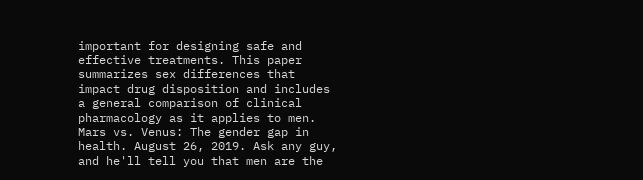important for designing safe and effective treatments. This paper summarizes sex differences that impact drug disposition and includes a general comparison of clinical pharmacology as it applies to men. Mars vs. Venus: The gender gap in health. August 26, 2019. Ask any guy, and he'll tell you that men are the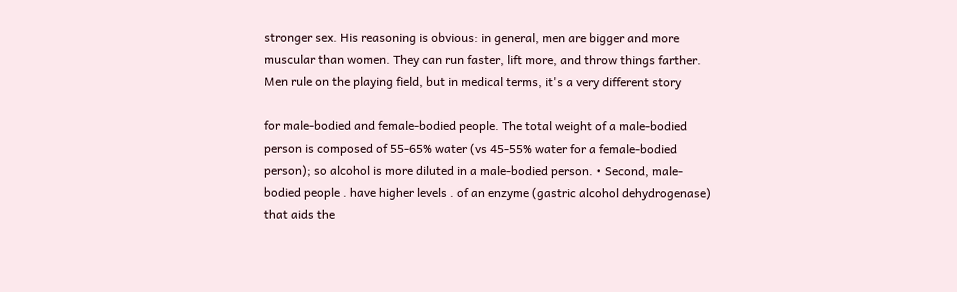stronger sex. His reasoning is obvious: in general, men are bigger and more muscular than women. They can run faster, lift more, and throw things farther. Men rule on the playing field, but in medical terms, it's a very different story

for male-bodied and female-bodied people. The total weight of a male-bodied person is composed of 55-65% water (vs 45-55% water for a female-bodied person); so alcohol is more diluted in a male-bodied person. • Second, male-bodied people . have higher levels . of an enzyme (gastric alcohol dehydrogenase) that aids the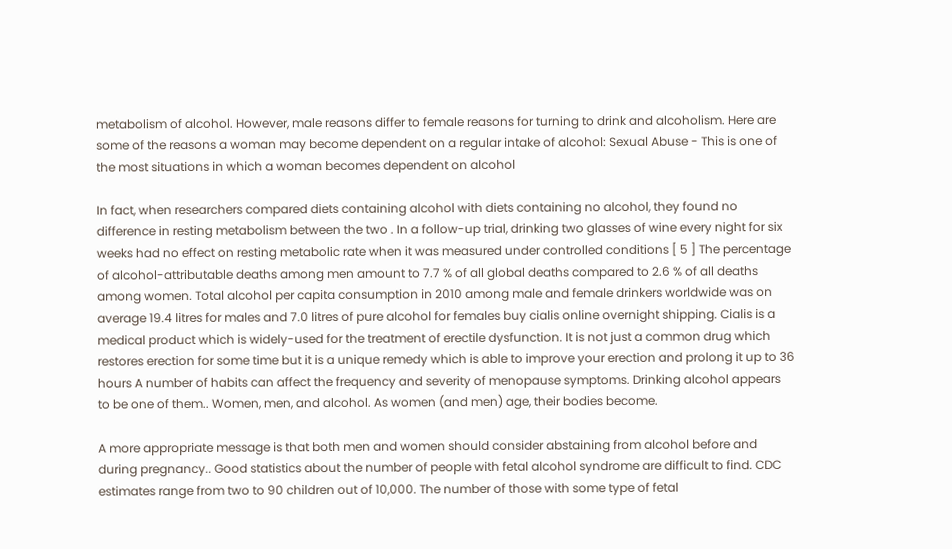metabolism of alcohol. However, male reasons differ to female reasons for turning to drink and alcoholism. Here are some of the reasons a woman may become dependent on a regular intake of alcohol: Sexual Abuse - This is one of the most situations in which a woman becomes dependent on alcohol

In fact, when researchers compared diets containing alcohol with diets containing no alcohol, they found no difference in resting metabolism between the two . In a follow-up trial, drinking two glasses of wine every night for six weeks had no effect on resting metabolic rate when it was measured under controlled conditions [ 5 ] The percentage of alcohol-attributable deaths among men amount to 7.7 % of all global deaths compared to 2.6 % of all deaths among women. Total alcohol per capita consumption in 2010 among male and female drinkers worldwide was on average 19.4 litres for males and 7.0 litres of pure alcohol for females buy cialis online overnight shipping. Cialis is a medical product which is widely-used for the treatment of erectile dysfunction. It is not just a common drug which restores erection for some time but it is a unique remedy which is able to improve your erection and prolong it up to 36 hours A number of habits can affect the frequency and severity of menopause symptoms. Drinking alcohol appears to be one of them.. Women, men, and alcohol. As women (and men) age, their bodies become.

A more appropriate message is that both men and women should consider abstaining from alcohol before and during pregnancy.. Good statistics about the number of people with fetal alcohol syndrome are difficult to find. CDC estimates range from two to 90 children out of 10,000. The number of those with some type of fetal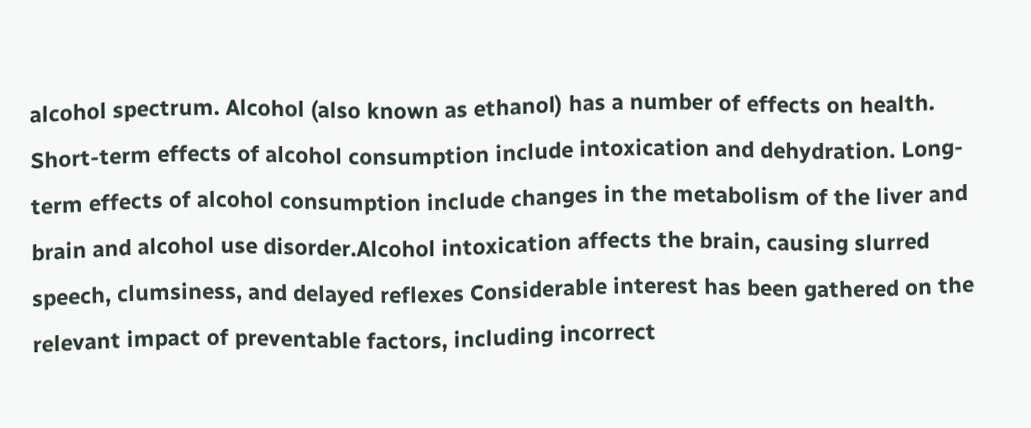alcohol spectrum. Alcohol (also known as ethanol) has a number of effects on health. Short-term effects of alcohol consumption include intoxication and dehydration. Long-term effects of alcohol consumption include changes in the metabolism of the liver and brain and alcohol use disorder.Alcohol intoxication affects the brain, causing slurred speech, clumsiness, and delayed reflexes Considerable interest has been gathered on the relevant impact of preventable factors, including incorrect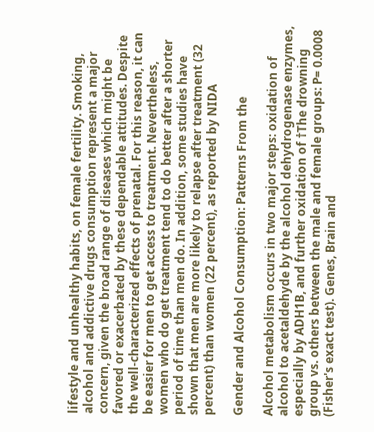lifestyle and unhealthy habits, on female fertility. Smoking, alcohol and addictive drugs consumption represent a major concern, given the broad range of diseases which might be favored or exacerbated by these dependable attitudes. Despite the well-characterized effects of prenatal. For this reason, it can be easier for men to get access to treatment. Nevertheless, women who do get treatment tend to do better after a shorter period of time than men do. In addition, some studies have shown that men are more likely to relapse after treatment (32 percent) than women (22 percent), as reported by NIDA

Gender and Alcohol Consumption: Patterns From the

Alcohol metabolism occurs in two major steps: oxidation of alcohol to acetaldehyde by the alcohol dehydrogenase enzymes, especially by ADH1B, and further oxidation of †The drowning group vs. others between the male and female groups: P= 0.0008 (Fisher's exact test). Genes, Brain and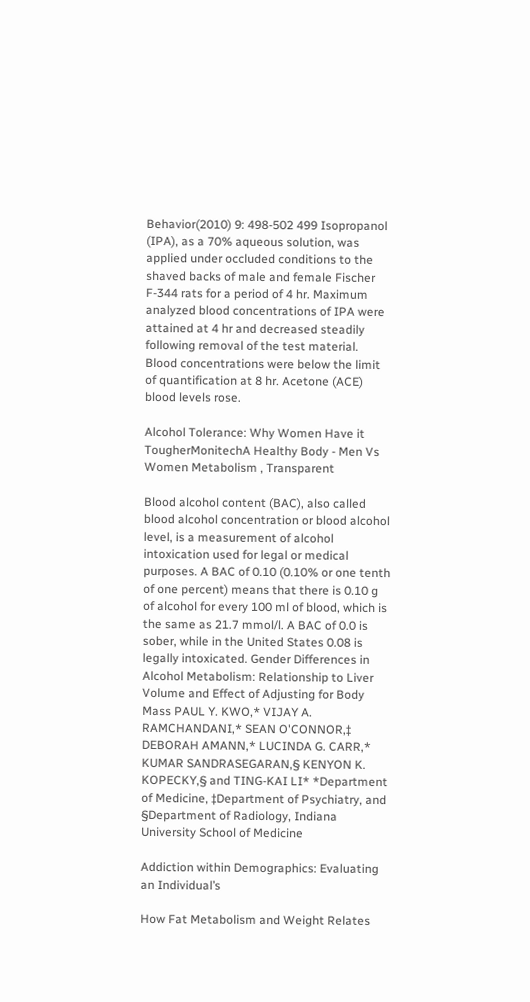Behavior(2010) 9: 498-502 499 Isopropanol (IPA), as a 70% aqueous solution, was applied under occluded conditions to the shaved backs of male and female Fischer F-344 rats for a period of 4 hr. Maximum analyzed blood concentrations of IPA were attained at 4 hr and decreased steadily following removal of the test material. Blood concentrations were below the limit of quantification at 8 hr. Acetone (ACE) blood levels rose.

Alcohol Tolerance: Why Women Have it TougherMonitechA Healthy Body - Men Vs Women Metabolism , Transparent

Blood alcohol content (BAC), also called blood alcohol concentration or blood alcohol level, is a measurement of alcohol intoxication used for legal or medical purposes. A BAC of 0.10 (0.10% or one tenth of one percent) means that there is 0.10 g of alcohol for every 100 ml of blood, which is the same as 21.7 mmol/l. A BAC of 0.0 is sober, while in the United States 0.08 is legally intoxicated. Gender Differences in Alcohol Metabolism: Relationship to Liver Volume and Effect of Adjusting for Body Mass PAUL Y. KWO,* VIJAY A. RAMCHANDANI,* SEAN O'CONNOR,‡ DEBORAH AMANN,* LUCINDA G. CARR,* KUMAR SANDRASEGARAN,§ KENYON K. KOPECKY,§ and TING-KAI LI* *Department of Medicine, ‡Department of Psychiatry, and §Department of Radiology, Indiana University School of Medicine

Addiction within Demographics: Evaluating an Individual’s

How Fat Metabolism and Weight Relates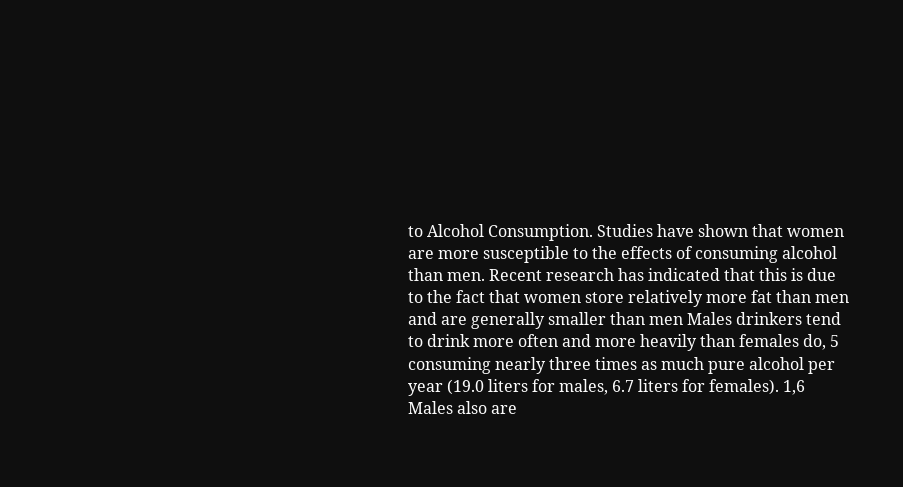to Alcohol Consumption. Studies have shown that women are more susceptible to the effects of consuming alcohol than men. Recent research has indicated that this is due to the fact that women store relatively more fat than men and are generally smaller than men Males drinkers tend to drink more often and more heavily than females do, 5 consuming nearly three times as much pure alcohol per year (19.0 liters for males, 6.7 liters for females). 1,6 Males also are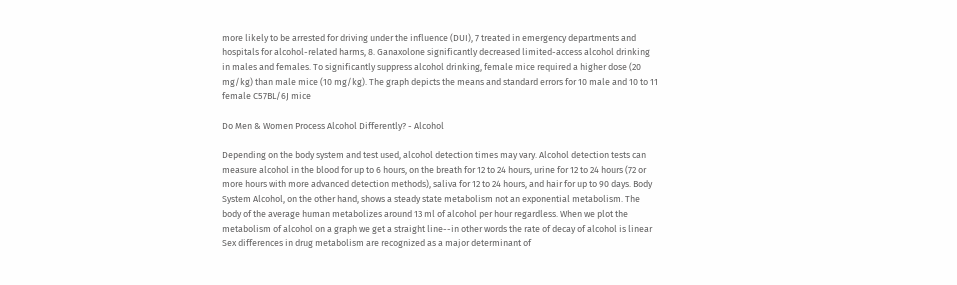more likely to be arrested for driving under the influence (DUI), 7 treated in emergency departments and hospitals for alcohol-related harms, 8. Ganaxolone significantly decreased limited-access alcohol drinking in males and females. To significantly suppress alcohol drinking, female mice required a higher dose (20 mg/kg) than male mice (10 mg/kg). The graph depicts the means and standard errors for 10 male and 10 to 11 female C57BL/6J mice

Do Men & Women Process Alcohol Differently? - Alcohol

Depending on the body system and test used, alcohol detection times may vary. Alcohol detection tests can measure alcohol in the blood for up to 6 hours, on the breath for 12 to 24 hours, urine for 12 to 24 hours (72 or more hours with more advanced detection methods), saliva for 12 to 24 hours, and hair for up to 90 days. Body System Alcohol, on the other hand, shows a steady state metabolism not an exponential metabolism. The body of the average human metabolizes around 13 ml of alcohol per hour regardless. When we plot the metabolism of alcohol on a graph we get a straight line--in other words the rate of decay of alcohol is linear Sex differences in drug metabolism are recognized as a major determinant of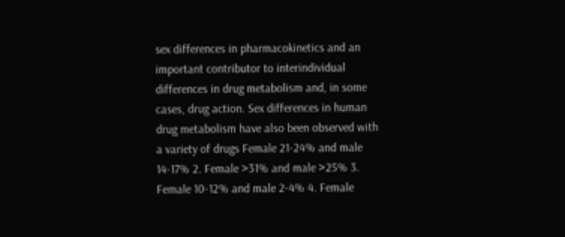sex differences in pharmacokinetics and an important contributor to interindividual differences in drug metabolism and, in some cases, drug action. Sex differences in human drug metabolism have also been observed with a variety of drugs Female 21-24% and male 14-17% 2. Female >31% and male >25% 3. Female 10-12% and male 2-4% 4. Female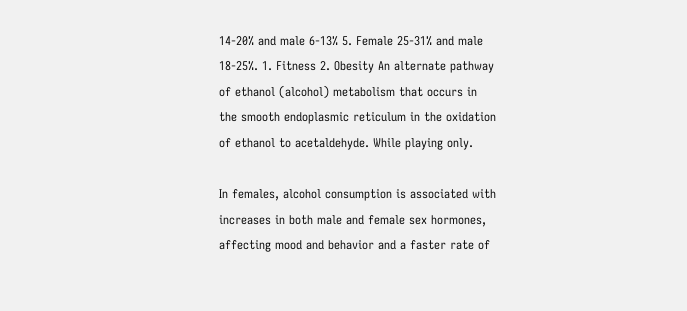14-20% and male 6-13% 5. Female 25-31% and male 18-25%. 1. Fitness 2. Obesity An alternate pathway of ethanol (alcohol) metabolism that occurs in the smooth endoplasmic reticulum in the oxidation of ethanol to acetaldehyde. While playing only.

In females, alcohol consumption is associated with increases in both male and female sex hormones, affecting mood and behavior and a faster rate of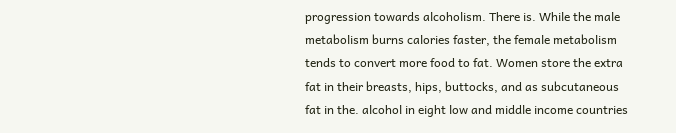progression towards alcoholism. There is. While the male metabolism burns calories faster, the female metabolism tends to convert more food to fat. Women store the extra fat in their breasts, hips, buttocks, and as subcutaneous fat in the. alcohol in eight low and middle income countries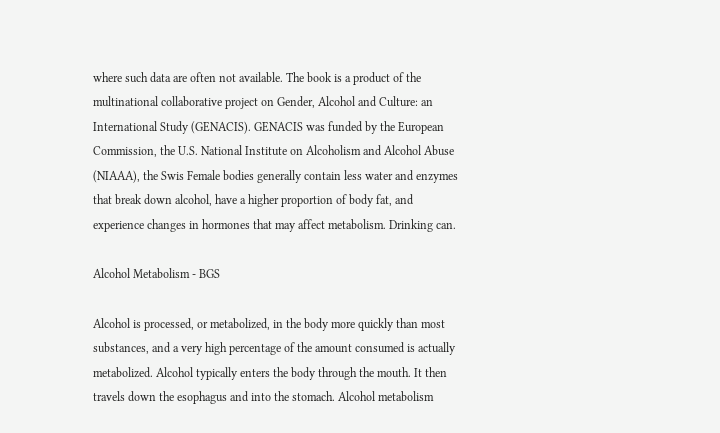where such data are often not available. The book is a product of the multinational collaborative project on Gender, Alcohol and Culture: an International Study (GENACIS). GENACIS was funded by the European Commission, the U.S. National Institute on Alcoholism and Alcohol Abuse (NIAAA), the Swis Female bodies generally contain less water and enzymes that break down alcohol, have a higher proportion of body fat, and experience changes in hormones that may affect metabolism. Drinking can.

Alcohol Metabolism - BGS

Alcohol is processed, or metabolized, in the body more quickly than most substances, and a very high percentage of the amount consumed is actually metabolized. Alcohol typically enters the body through the mouth. It then travels down the esophagus and into the stomach. Alcohol metabolism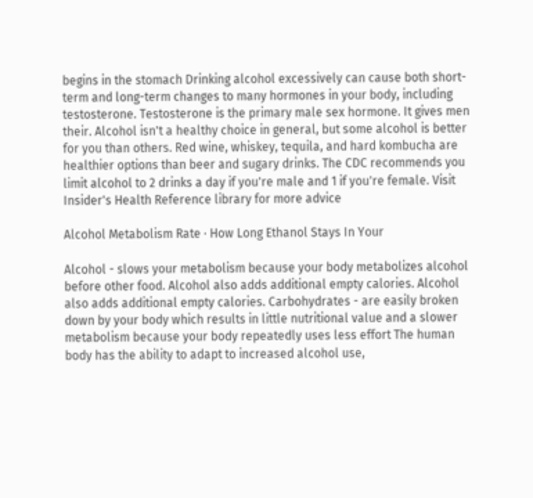begins in the stomach Drinking alcohol excessively can cause both short-term and long-term changes to many hormones in your body, including testosterone. Testosterone is the primary male sex hormone. It gives men their. Alcohol isn't a healthy choice in general, but some alcohol is better for you than others. Red wine, whiskey, tequila, and hard kombucha are healthier options than beer and sugary drinks. The CDC recommends you limit alcohol to 2 drinks a day if you're male and 1 if you're female. Visit Insider's Health Reference library for more advice

Alcohol Metabolism Rate · How Long Ethanol Stays In Your

Alcohol - slows your metabolism because your body metabolizes alcohol before other food. Alcohol also adds additional empty calories. Alcohol also adds additional empty calories. Carbohydrates - are easily broken down by your body which results in little nutritional value and a slower metabolism because your body repeatedly uses less effort The human body has the ability to adapt to increased alcohol use,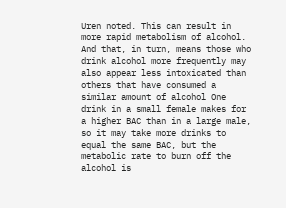Uren noted. This can result in more rapid metabolism of alcohol. And that, in turn, means those who drink alcohol more frequently may also appear less intoxicated than others that have consumed a similar amount of alcohol One drink in a small female makes for a higher BAC than in a large male, so it may take more drinks to equal the same BAC, but the metabolic rate to burn off the alcohol is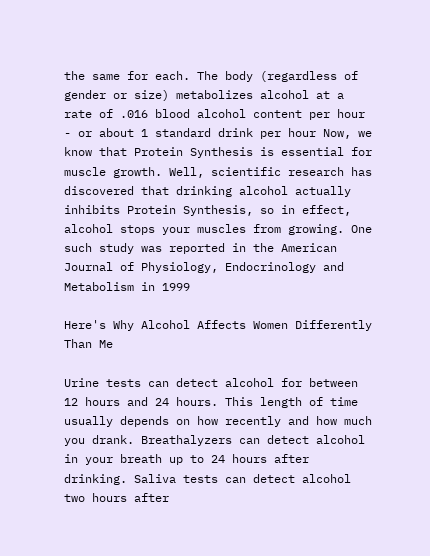the same for each. The body (regardless of gender or size) metabolizes alcohol at a rate of .016 blood alcohol content per hour - or about 1 standard drink per hour Now, we know that Protein Synthesis is essential for muscle growth. Well, scientific research has discovered that drinking alcohol actually inhibits Protein Synthesis, so in effect, alcohol stops your muscles from growing. One such study was reported in the American Journal of Physiology, Endocrinology and Metabolism in 1999

Here's Why Alcohol Affects Women Differently Than Me

Urine tests can detect alcohol for between 12 hours and 24 hours. This length of time usually depends on how recently and how much you drank. Breathalyzers can detect alcohol in your breath up to 24 hours after drinking. Saliva tests can detect alcohol two hours after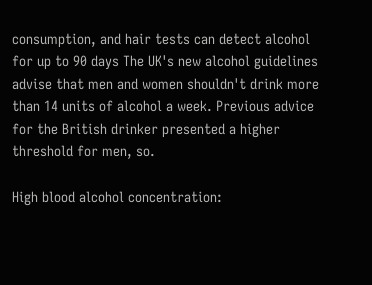consumption, and hair tests can detect alcohol for up to 90 days The UK's new alcohol guidelines advise that men and women shouldn't drink more than 14 units of alcohol a week. Previous advice for the British drinker presented a higher threshold for men, so.

High blood alcohol concentration: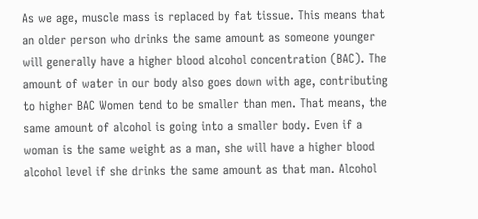As we age, muscle mass is replaced by fat tissue. This means that an older person who drinks the same amount as someone younger will generally have a higher blood alcohol concentration (BAC). The amount of water in our body also goes down with age, contributing to higher BAC Women tend to be smaller than men. That means, the same amount of alcohol is going into a smaller body. Even if a woman is the same weight as a man, she will have a higher blood alcohol level if she drinks the same amount as that man. Alcohol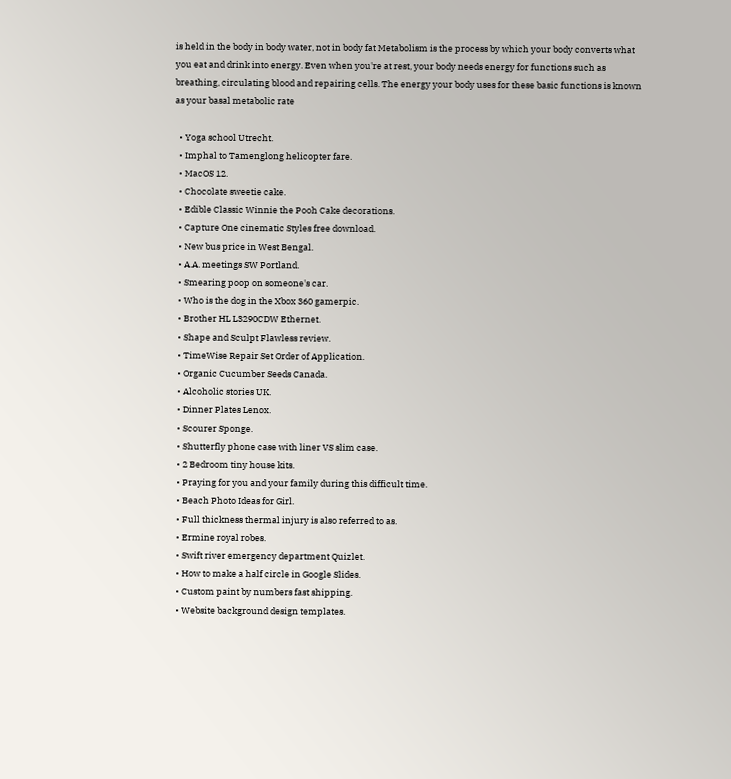is held in the body in body water, not in body fat Metabolism is the process by which your body converts what you eat and drink into energy. Even when you're at rest, your body needs energy for functions such as breathing, circulating blood and repairing cells. The energy your body uses for these basic functions is known as your basal metabolic rate

  • Yoga school Utrecht.
  • Imphal to Tamenglong helicopter fare.
  • MacOS 12.
  • Chocolate sweetie cake.
  • Edible Classic Winnie the Pooh Cake decorations.
  • Capture One cinematic Styles free download.
  • New bus price in West Bengal.
  • A.A. meetings SW Portland.
  • Smearing poop on someone's car.
  • Who is the dog in the Xbox 360 gamerpic.
  • Brother HL L3290CDW Ethernet.
  • Shape and Sculpt Flawless review.
  • TimeWise Repair Set Order of Application.
  • Organic Cucumber Seeds Canada.
  • Alcoholic stories UK.
  • Dinner Plates Lenox.
  • Scourer Sponge.
  • Shutterfly phone case with liner VS slim case.
  • 2 Bedroom tiny house kits.
  • Praying for you and your family during this difficult time.
  • Beach Photo Ideas for Girl.
  • Full thickness thermal injury is also referred to as.
  • Ermine royal robes.
  • Swift river emergency department Quizlet.
  • How to make a half circle in Google Slides.
  • Custom paint by numbers fast shipping.
  • Website background design templates.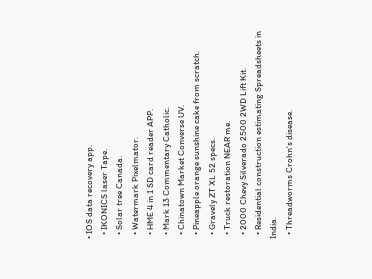• IOS data recovery app.
  • IKONICS laser Tape.
  • Solar tree Canada.
  • Watermark Pixelmator.
  • HME 4 in 1 SD card reader APP.
  • Mark 13 Commentary Catholic.
  • Chinatown Market Converse UV.
  • Pineapple orange sunshine cake from scratch.
  • Gravely ZT XL 52 specs.
  • Truck restoration NEAR me.
  • 2000 Chevy Silverado 2500 2WD Lift Kit.
  • Residential construction estimating Spreadsheets in India.
  • Threadworms Crohn's disease.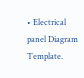• Electrical panel Diagram Template.